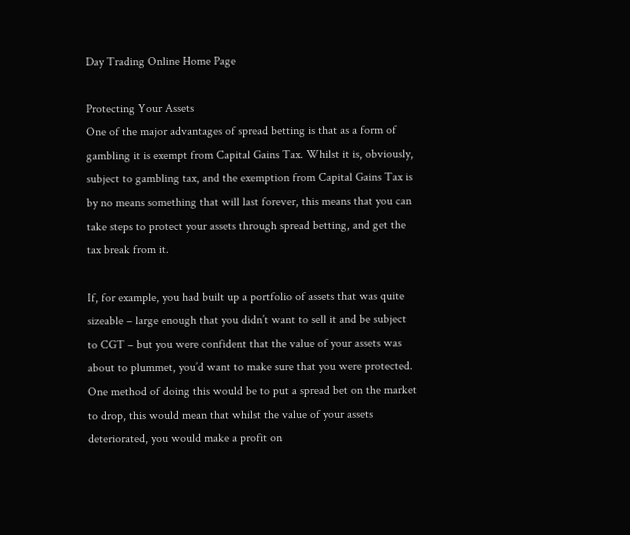Day Trading Online Home Page

Protecting Your Assets
One of the major advantages of spread betting is that as a form of gambling it is exempt from Capital Gains Tax. Whilst it is, obviously, subject to gambling tax, and the exemption from Capital Gains Tax is by no means something that will last forever, this means that you can take steps to protect your assets through spread betting, and get the tax break from it.

If, for example, you had built up a portfolio of assets that was quite sizeable – large enough that you didn’t want to sell it and be subject to CGT – but you were confident that the value of your assets was about to plummet, you’d want to make sure that you were protected. One method of doing this would be to put a spread bet on the market to drop, this would mean that whilst the value of your assets deteriorated, you would make a profit on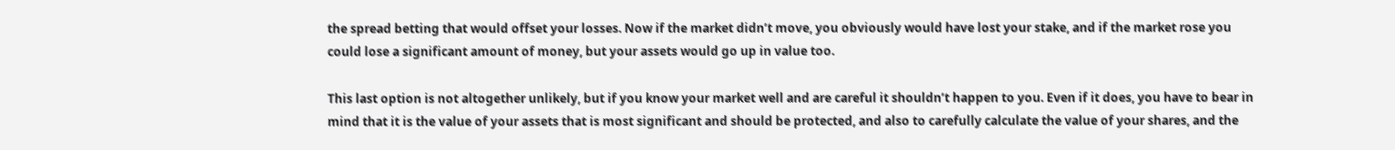the spread betting that would offset your losses. Now if the market didn’t move, you obviously would have lost your stake, and if the market rose you could lose a significant amount of money, but your assets would go up in value too.

This last option is not altogether unlikely, but if you know your market well and are careful it shouldn’t happen to you. Even if it does, you have to bear in mind that it is the value of your assets that is most significant and should be protected, and also to carefully calculate the value of your shares, and the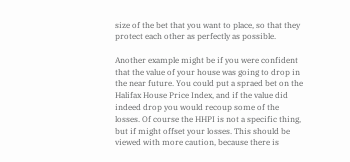size of the bet that you want to place, so that they protect each other as perfectly as possible.

Another example might be if you were confident that the value of your house was going to drop in the near future. You could put a spraed bet on the Halifax House Price Index, and if the value did indeed drop you would recoup some of the losses. Of course the HHPI is not a specific thing, but if might offset your losses. This should be viewed with more caution, because there is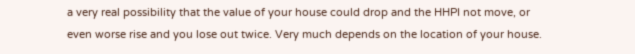a very real possibility that the value of your house could drop and the HHPI not move, or even worse rise and you lose out twice. Very much depends on the location of your house.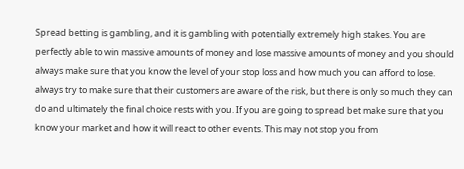Spread betting is gambling, and it is gambling with potentially extremely high stakes. You are perfectly able to win massive amounts of money and lose massive amounts of money and you should always make sure that you know the level of your stop loss and how much you can afford to lose. always try to make sure that their customers are aware of the risk, but there is only so much they can do and ultimately the final choice rests with you. If you are going to spread bet make sure that you know your market and how it will react to other events. This may not stop you from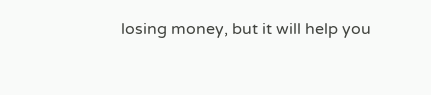losing money, but it will help you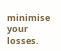minimise your losses.